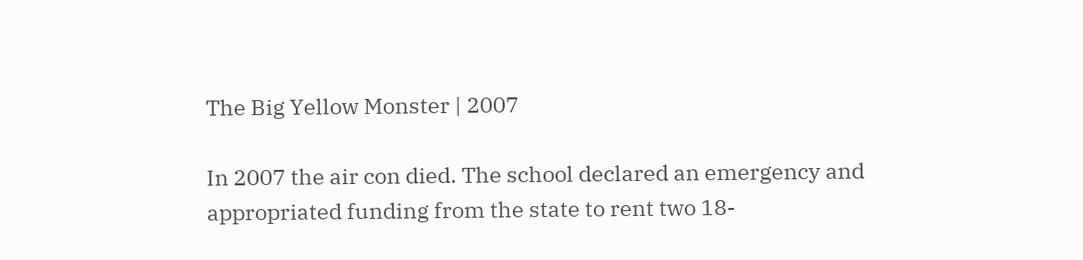The Big Yellow Monster | 2007

In 2007 the air con died. The school declared an emergency and appropriated funding from the state to rent two 18-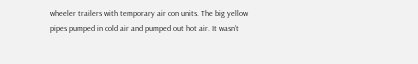wheeler trailers with temporary air con units. The big yellow pipes pumped in cold air and pumped out hot air. It wasn’t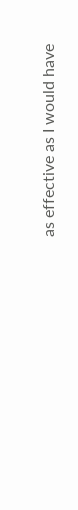as effective as I would have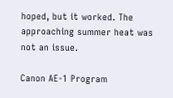hoped, but it worked. The approaching summer heat was not an issue.

Canon AE-1 Program